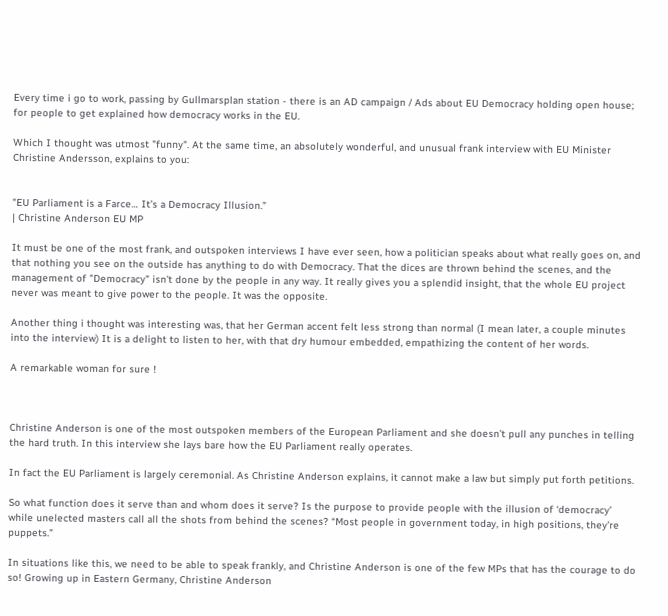Every time i go to work, passing by Gullmarsplan station - there is an AD campaign / Ads about EU Democracy holding open house; for people to get explained how democracy works in the EU.

Which I thought was utmost "funny". At the same time, an absolutely wonderful, and unusual frank interview with EU Minister Christine Andersson, explains to you:


"EU Parliament is a Farce… It’s a Democracy Illusion.”
| Christine Anderson EU MP

It must be one of the most frank, and outspoken interviews I have ever seen, how a politician speaks about what really goes on, and that nothing you see on the outside has anything to do with Democracy. That the dices are thrown behind the scenes, and the management of "Democracy" isn't done by the people in any way. It really gives you a splendid insight, that the whole EU project never was meant to give power to the people. It was the opposite.

Another thing i thought was interesting was, that her German accent felt less strong than normal (I mean later, a couple minutes into the interview) It is a delight to listen to her, with that dry humour embedded, empathizing the content of her words.

A remarkable woman for sure !



Christine Anderson is one of the most outspoken members of the European Parliament and she doesn’t pull any punches in telling the hard truth. In this interview she lays bare how the EU Parliament really operates.

In fact the EU Parliament is largely ceremonial. As Christine Anderson explains, it cannot make a law but simply put forth petitions.

So what function does it serve than and whom does it serve? Is the purpose to provide people with the illusion of ‘democracy’ while unelected masters call all the shots from behind the scenes? “Most people in government today, in high positions, they’re puppets.”

In situations like this, we need to be able to speak frankly, and Christine Anderson is one of the few MPs that has the courage to do so! Growing up in Eastern Germany, Christine Anderson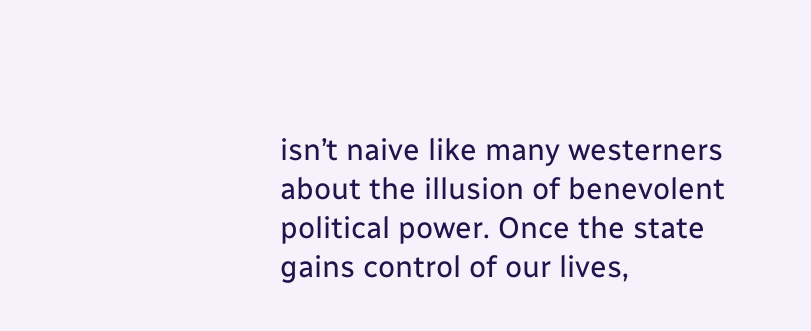isn’t naive like many westerners about the illusion of benevolent political power. Once the state gains control of our lives,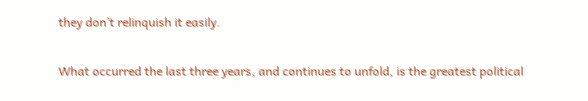they don’t relinquish it easily.

What occurred the last three years, and continues to unfold, is the greatest political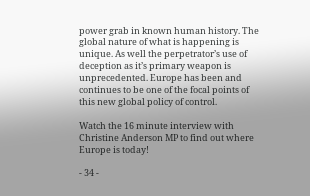power grab in known human history. The global nature of what is happening is unique. As well the perpetrator’s use of deception as it’s primary weapon is unprecedented. Europe has been and continues to be one of the focal points of this new global policy of control.

Watch the 16 minute interview with Christine Anderson MP to find out where Europe is today!

- 34 -